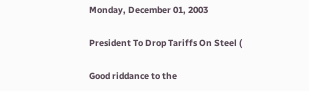Monday, December 01, 2003

President To Drop Tariffs On Steel (

Good riddance to the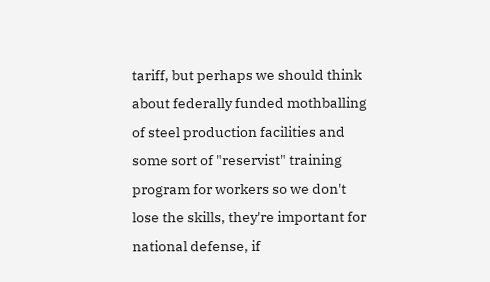tariff, but perhaps we should think about federally funded mothballing of steel production facilities and some sort of "reservist" training program for workers so we don't lose the skills, they're important for national defense, if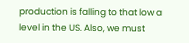production is falling to that low a level in the US. Also, we must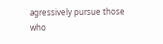agressively pursue those who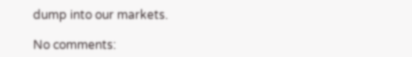dump into our markets.

No comments: